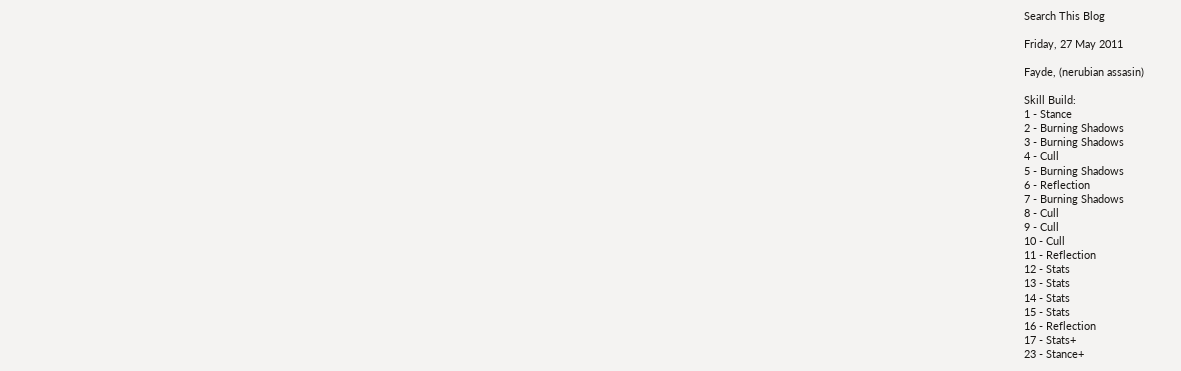Search This Blog

Friday, 27 May 2011

Fayde, (nerubian assasin)

Skill Build:
1 - Stance
2 - Burning Shadows
3 - Burning Shadows
4 - Cull
5 - Burning Shadows
6 - Reflection
7 - Burning Shadows
8 - Cull
9 - Cull
10 - Cull
11 - Reflection
12 - Stats
13 - Stats
14 - Stats
15 - Stats
16 - Reflection
17 - Stats+
23 - Stance+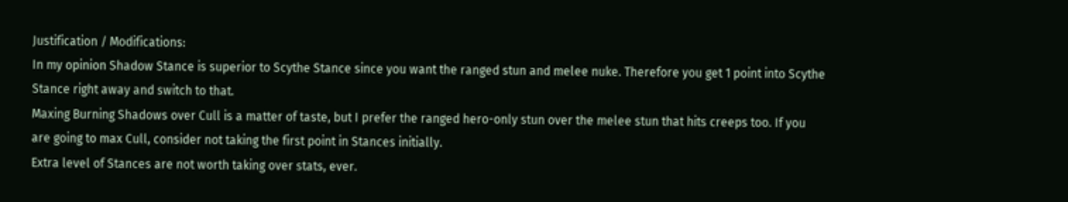Justification / Modifications:
In my opinion Shadow Stance is superior to Scythe Stance since you want the ranged stun and melee nuke. Therefore you get 1 point into Scythe Stance right away and switch to that.
Maxing Burning Shadows over Cull is a matter of taste, but I prefer the ranged hero-only stun over the melee stun that hits creeps too. If you are going to max Cull, consider not taking the first point in Stances initially.
Extra level of Stances are not worth taking over stats, ever.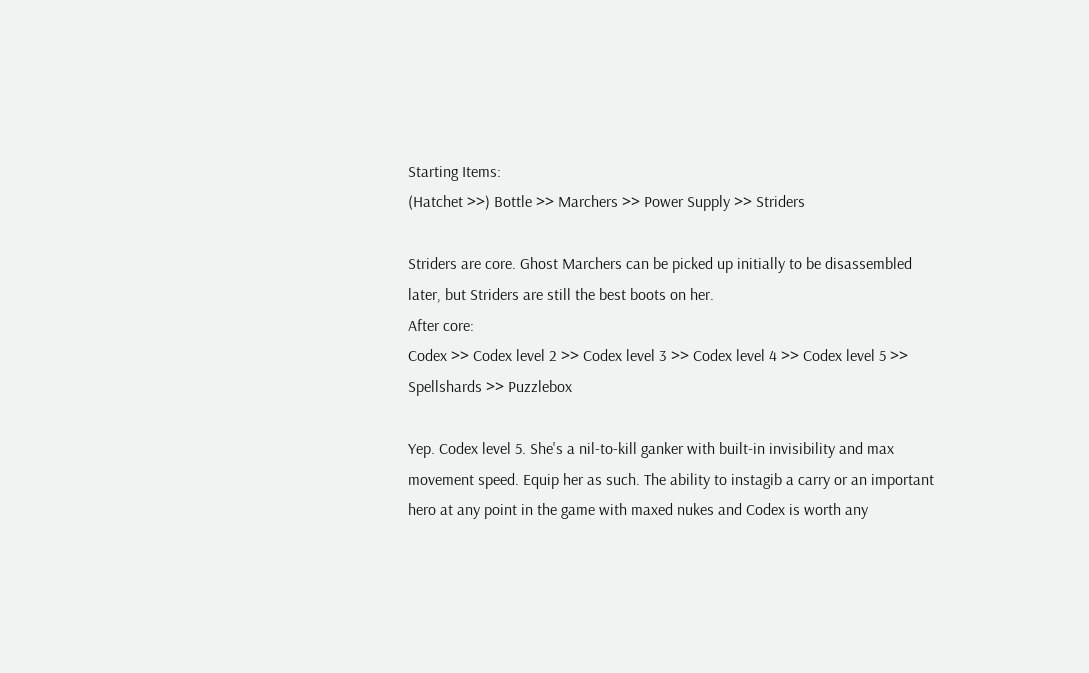Starting Items:
(Hatchet >>) Bottle >> Marchers >> Power Supply >> Striders

Striders are core. Ghost Marchers can be picked up initially to be disassembled later, but Striders are still the best boots on her.
After core:
Codex >> Codex level 2 >> Codex level 3 >> Codex level 4 >> Codex level 5 >> Spellshards >> Puzzlebox

Yep. Codex level 5. She's a nil-to-kill ganker with built-in invisibility and max movement speed. Equip her as such. The ability to instagib a carry or an important hero at any point in the game with maxed nukes and Codex is worth any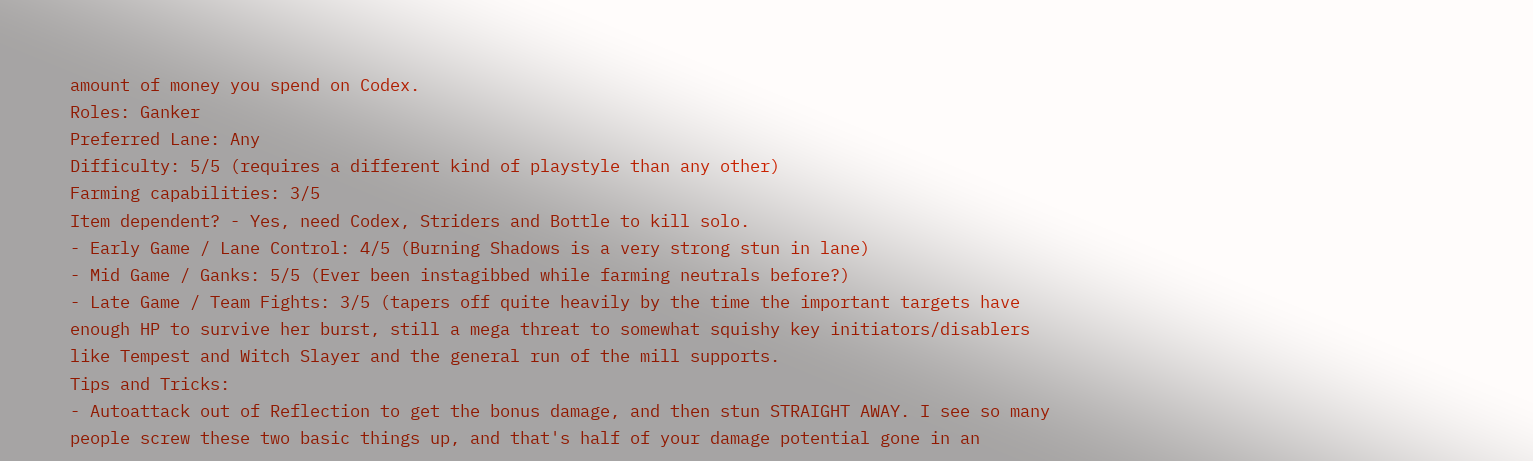amount of money you spend on Codex.
Roles: Ganker
Preferred Lane: Any
Difficulty: 5/5 (requires a different kind of playstyle than any other)
Farming capabilities: 3/5
Item dependent? - Yes, need Codex, Striders and Bottle to kill solo.
- Early Game / Lane Control: 4/5 (Burning Shadows is a very strong stun in lane)
- Mid Game / Ganks: 5/5 (Ever been instagibbed while farming neutrals before?)
- Late Game / Team Fights: 3/5 (tapers off quite heavily by the time the important targets have enough HP to survive her burst, still a mega threat to somewhat squishy key initiators/disablers like Tempest and Witch Slayer and the general run of the mill supports.
Tips and Tricks:
- Autoattack out of Reflection to get the bonus damage, and then stun STRAIGHT AWAY. I see so many people screw these two basic things up, and that's half of your damage potential gone in an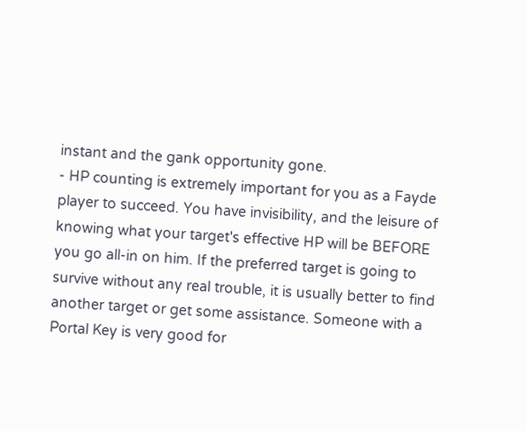instant and the gank opportunity gone.
- HP counting is extremely important for you as a Fayde player to succeed. You have invisibility, and the leisure of knowing what your target's effective HP will be BEFORE you go all-in on him. If the preferred target is going to survive without any real trouble, it is usually better to find another target or get some assistance. Someone with a Portal Key is very good for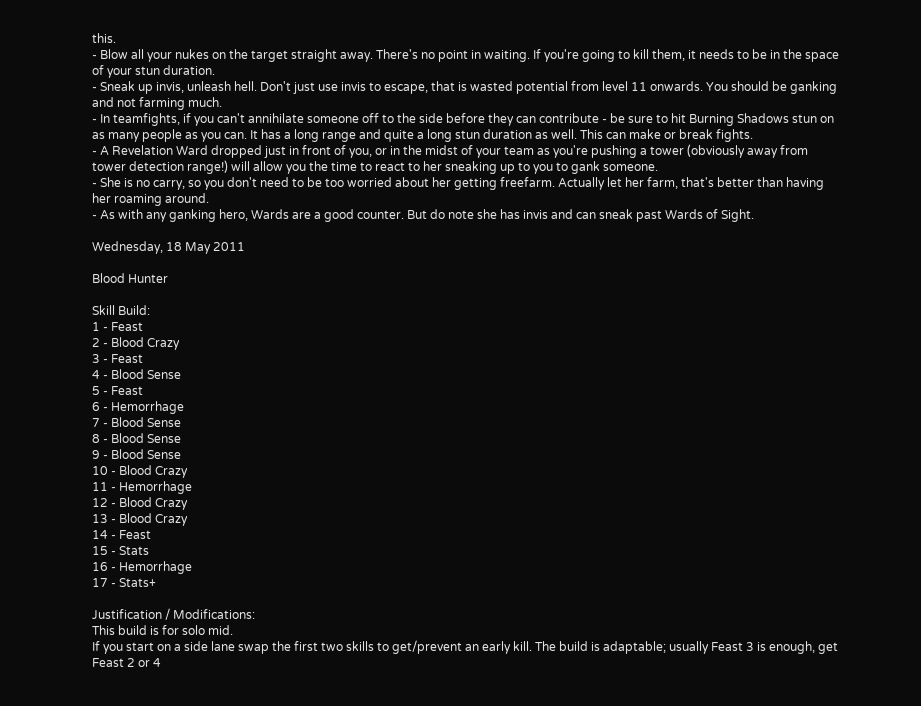this.
- Blow all your nukes on the target straight away. There's no point in waiting. If you're going to kill them, it needs to be in the space of your stun duration.
- Sneak up invis, unleash hell. Don't just use invis to escape, that is wasted potential from level 11 onwards. You should be ganking and not farming much.
- In teamfights, if you can't annihilate someone off to the side before they can contribute - be sure to hit Burning Shadows stun on as many people as you can. It has a long range and quite a long stun duration as well. This can make or break fights.
- A Revelation Ward dropped just in front of you, or in the midst of your team as you're pushing a tower (obviously away from tower detection range!) will allow you the time to react to her sneaking up to you to gank someone.
- She is no carry, so you don't need to be too worried about her getting freefarm. Actually let her farm, that's better than having her roaming around.
- As with any ganking hero, Wards are a good counter. But do note she has invis and can sneak past Wards of Sight.

Wednesday, 18 May 2011

Blood Hunter

Skill Build:
1 - Feast
2 - Blood Crazy
3 - Feast
4 - Blood Sense
5 - Feast
6 - Hemorrhage
7 - Blood Sense
8 - Blood Sense
9 - Blood Sense
10 - Blood Crazy
11 - Hemorrhage
12 - Blood Crazy
13 - Blood Crazy
14 - Feast
15 - Stats
16 - Hemorrhage
17 - Stats+

Justification / Modifications:
This build is for solo mid.
If you start on a side lane swap the first two skills to get/prevent an early kill. The build is adaptable; usually Feast 3 is enough, get Feast 2 or 4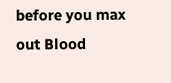before you max out Blood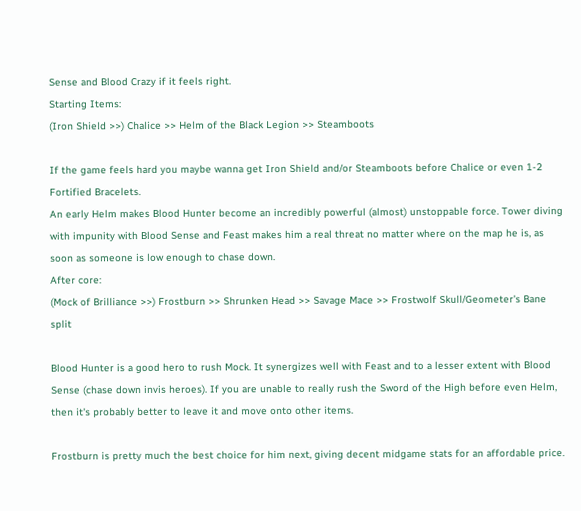Sense and Blood Crazy if it feels right.
Starting Items:
(Iron Shield >>) Chalice >> Helm of the Black Legion >> Steamboots

If the game feels hard you maybe wanna get Iron Shield and/or Steamboots before Chalice or even 1-2 Fortified Bracelets.
An early Helm makes Blood Hunter become an incredibly powerful (almost) unstoppable force. Tower diving with impunity with Blood Sense and Feast makes him a real threat no matter where on the map he is, as soon as someone is low enough to chase down.
After core:
(Mock of Brilliance >>) Frostburn >> Shrunken Head >> Savage Mace >> Frostwolf Skull/Geometer's Bane split

Blood Hunter is a good hero to rush Mock. It synergizes well with Feast and to a lesser extent with Blood Sense (chase down invis heroes). If you are unable to really rush the Sword of the High before even Helm, then it's probably better to leave it and move onto other items.

Frostburn is pretty much the best choice for him next, giving decent midgame stats for an affordable price.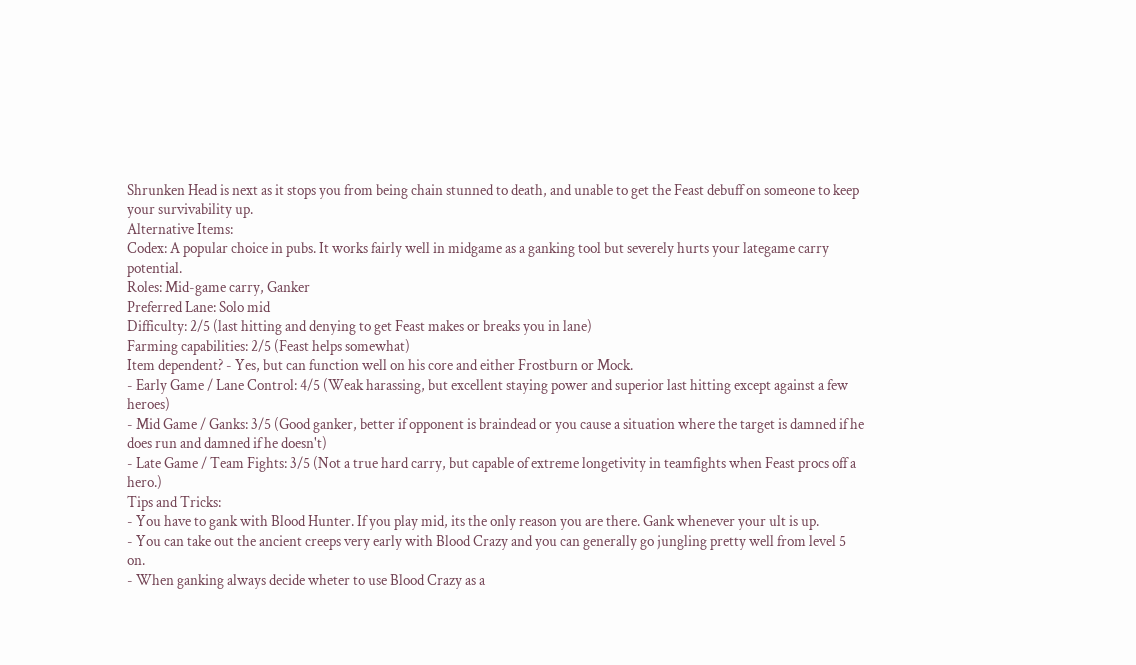Shrunken Head is next as it stops you from being chain stunned to death, and unable to get the Feast debuff on someone to keep your survivability up.
Alternative Items:
Codex: A popular choice in pubs. It works fairly well in midgame as a ganking tool but severely hurts your lategame carry potential.
Roles: Mid-game carry, Ganker
Preferred Lane: Solo mid
Difficulty: 2/5 (last hitting and denying to get Feast makes or breaks you in lane)
Farming capabilities: 2/5 (Feast helps somewhat)
Item dependent? - Yes, but can function well on his core and either Frostburn or Mock.
- Early Game / Lane Control: 4/5 (Weak harassing, but excellent staying power and superior last hitting except against a few heroes)
- Mid Game / Ganks: 3/5 (Good ganker, better if opponent is braindead or you cause a situation where the target is damned if he does run and damned if he doesn't)
- Late Game / Team Fights: 3/5 (Not a true hard carry, but capable of extreme longetivity in teamfights when Feast procs off a hero.)
Tips and Tricks:
- You have to gank with Blood Hunter. If you play mid, its the only reason you are there. Gank whenever your ult is up.
- You can take out the ancient creeps very early with Blood Crazy and you can generally go jungling pretty well from level 5 on.
- When ganking always decide wheter to use Blood Crazy as a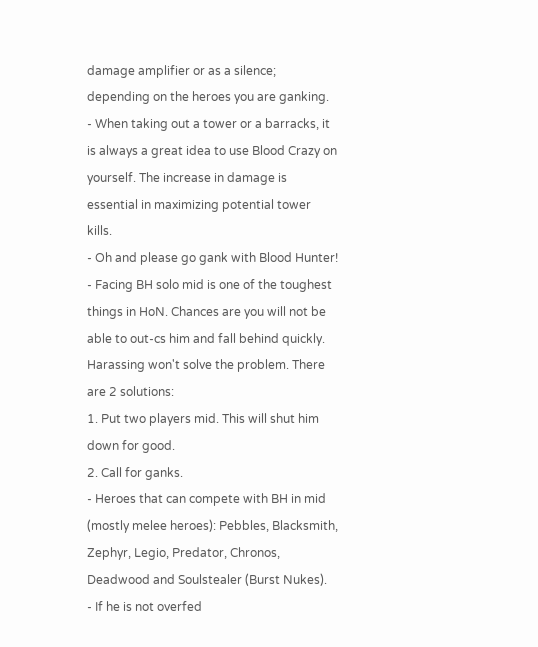damage amplifier or as a silence; depending on the heroes you are ganking.
- When taking out a tower or a barracks, it is always a great idea to use Blood Crazy on yourself. The increase in damage is essential in maximizing potential tower kills.
- Oh and please go gank with Blood Hunter!
- Facing BH solo mid is one of the toughest things in HoN. Chances are you will not be able to out-cs him and fall behind quickly. Harassing won't solve the problem. There are 2 solutions:
1. Put two players mid. This will shut him down for good.
2. Call for ganks.
- Heroes that can compete with BH in mid (mostly melee heroes): Pebbles, Blacksmith, Zephyr, Legio, Predator, Chronos, Deadwood and Soulstealer (Burst Nukes).
- If he is not overfed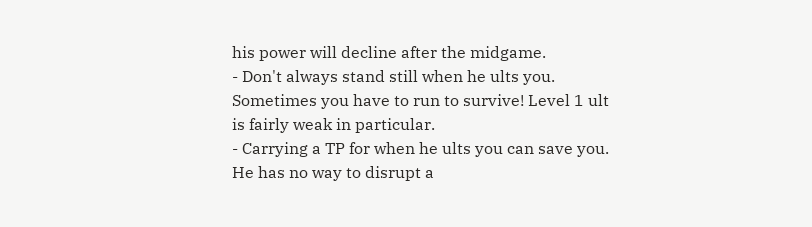his power will decline after the midgame.
- Don't always stand still when he ults you. Sometimes you have to run to survive! Level 1 ult is fairly weak in particular.
- Carrying a TP for when he ults you can save you. He has no way to disrupt a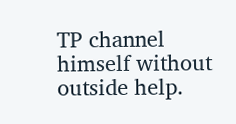TP channel himself without outside help.